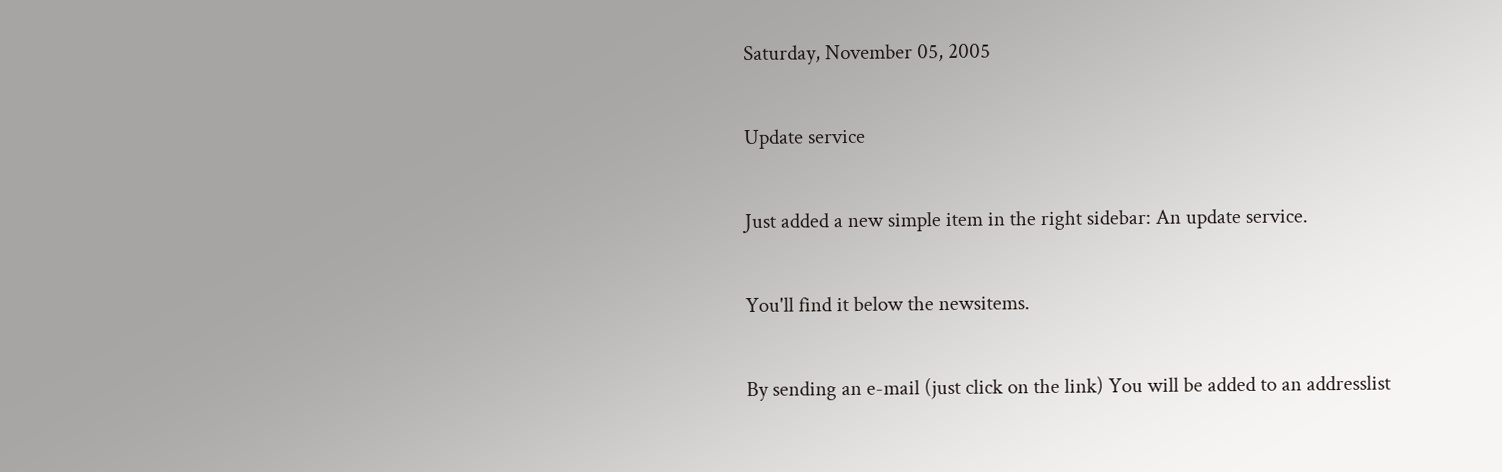Saturday, November 05, 2005

Update service

Just added a new simple item in the right sidebar: An update service.

You'll find it below the newsitems.

By sending an e-mail (just click on the link) You will be added to an addresslist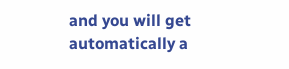and you will get automatically a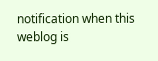notification when this weblog is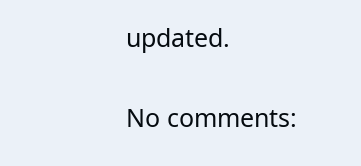updated.

No comments: